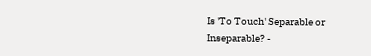Is 'To Touch' Separable or Inseparable? -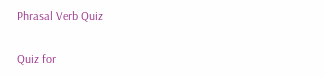Phrasal Verb Quiz

Quiz for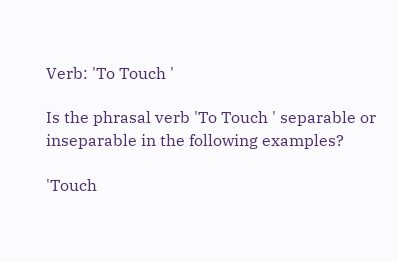Verb: 'To Touch '

Is the phrasal verb 'To Touch ' separable or inseparable in the following examples?

'Touch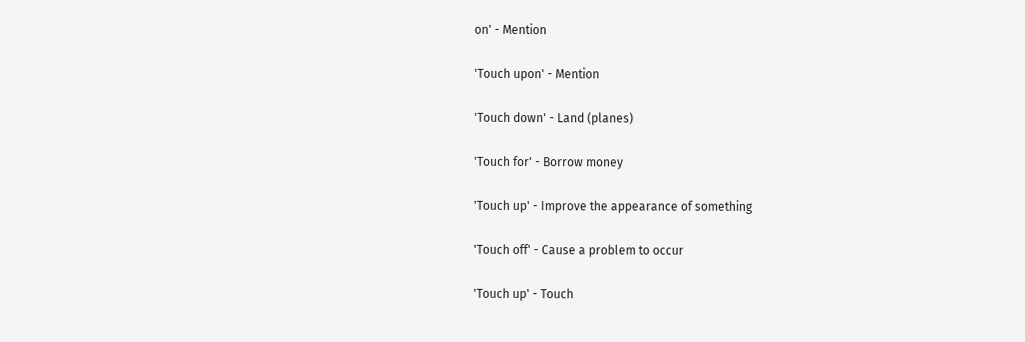on' - Mention

'Touch upon' - Mention

'Touch down' - Land (planes)

'Touch for' - Borrow money

'Touch up' - Improve the appearance of something

'Touch off' - Cause a problem to occur

'Touch up' - Touch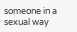someone in a sexual way